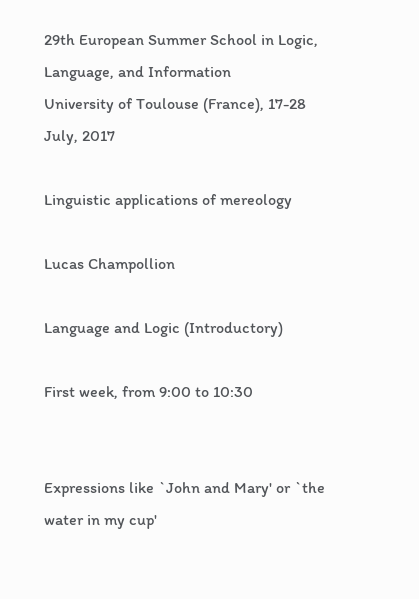29th European Summer School in Logic, Language, and Information
University of Toulouse (France), 17-28 July, 2017

Linguistic applications of mereology

Lucas Champollion

Language and Logic (Introductory)

First week, from 9:00 to 10:30


Expressions like `John and Mary' or `the water in my cup'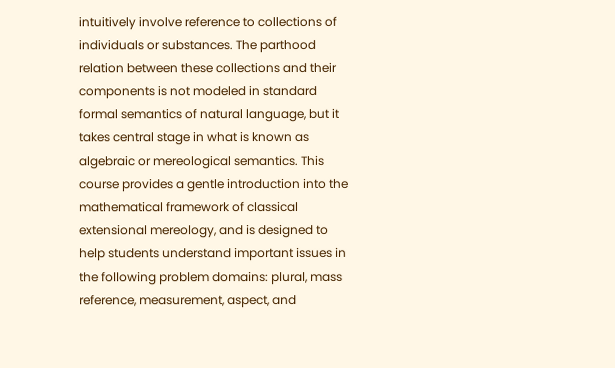intuitively involve reference to collections of individuals or substances. The parthood relation between these collections and their components is not modeled in standard formal semantics of natural language, but it takes central stage in what is known as algebraic or mereological semantics. This course provides a gentle introduction into the mathematical framework of classical extensional mereology, and is designed to help students understand important issues in the following problem domains: plural, mass reference, measurement, aspect, and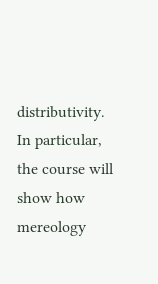distributivity. In particular, the course will show how mereology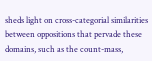sheds light on cross-categorial similarities between oppositions that pervade these domains, such as the count-mass,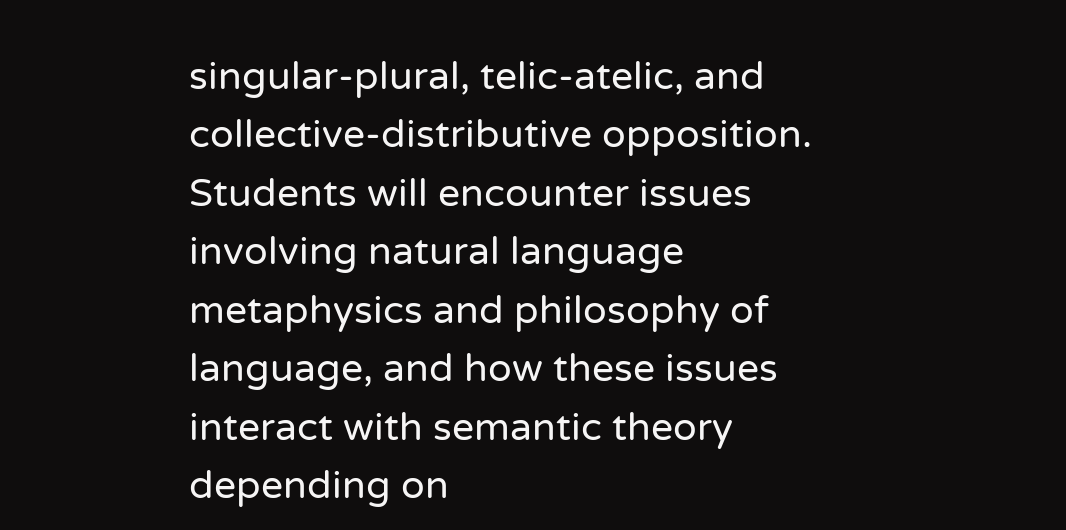singular-plural, telic-atelic, and collective-distributive opposition. Students will encounter issues involving natural language metaphysics and philosophy of language, and how these issues interact with semantic theory depending on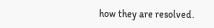how they are resolved.